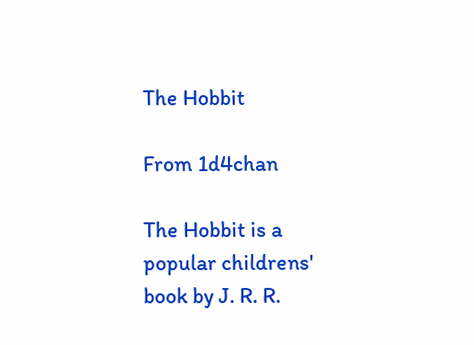The Hobbit

From 1d4chan

The Hobbit is a popular childrens' book by J. R. R.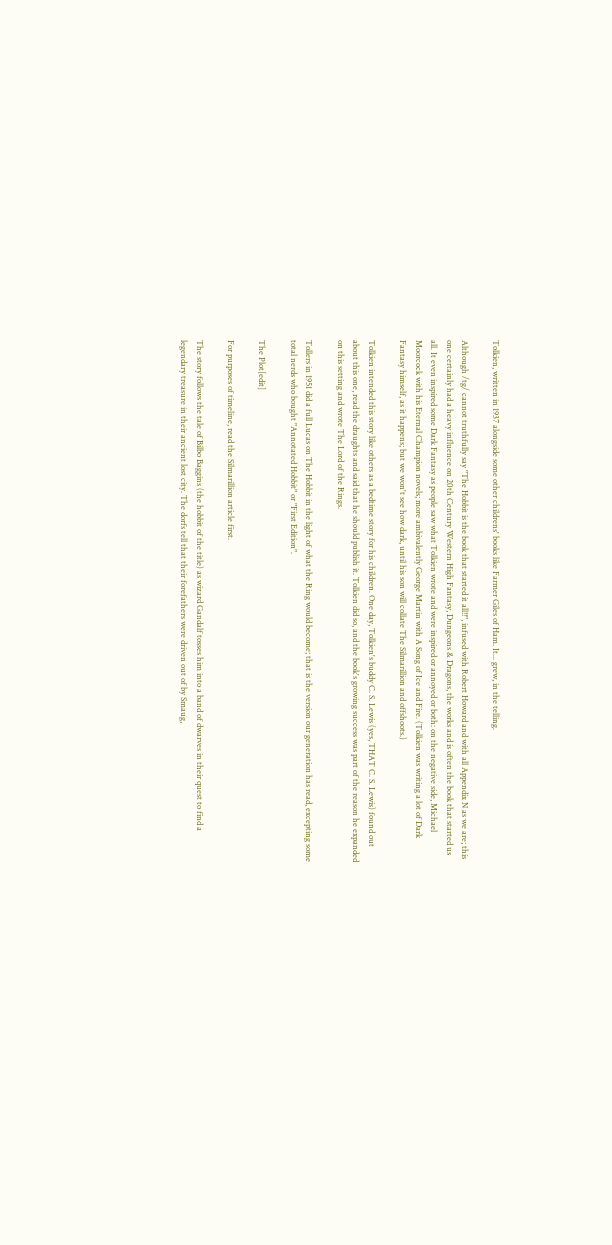Tolkien, written in 1937 alongside some other childrens' books like Farmer Giles of Ham. It... grew, in the telling.

Although /tg/ cannot truthfully say "The Hobbit is the book that started it all!!", infused with Robert Howard and with all Appendix N as we are; this one certainly had a heavy influence on 20th Century Western High Fantasy, Dungeons & Dragons, the works and is often the book that started us all. It even inspired some Dark Fantasy as people saw what Tolkien wrote and were inspired or annoyed or both: on the negative side, Michael Moorcock with his Eternal Champion novels; more ambivalently George Martin with A Song of Ice and Fire. (Tolkien was writing a lot of Dark Fantasy himself, as it happens; but we won't see how dark, until his son will collate The Silmarillion and offshoots.)

Tolkien intended this story like others as a bedtime story for his children. One day, Tolkien's buddy C. S. Lewis (yes, THAT C. S. Lewis) found out about this one, read the draughts and said that he should publish it. Tolkien did so, and the book's growing success was part of the reason he expanded on this setting and wrote The Lord of the Rings.

Tollers in 1951 did a full Lucas on The Hobbit in the light of what the Ring would become; that is the version our generation has read, excepting some total nerds who bought "Annotated Hobbit" or "First Edition".

The Plot[edit]

For purposes of timeline, read the Silmarillion article first.

The story follows the tale of Bilbo Baggins (the hobbit of the title) as wizard Gandalf tosses him into a band of dwarves in their quest to find a legendary treasure in their ancient lost city. The dorfs tell that their forefathers were driven out of by Smaug,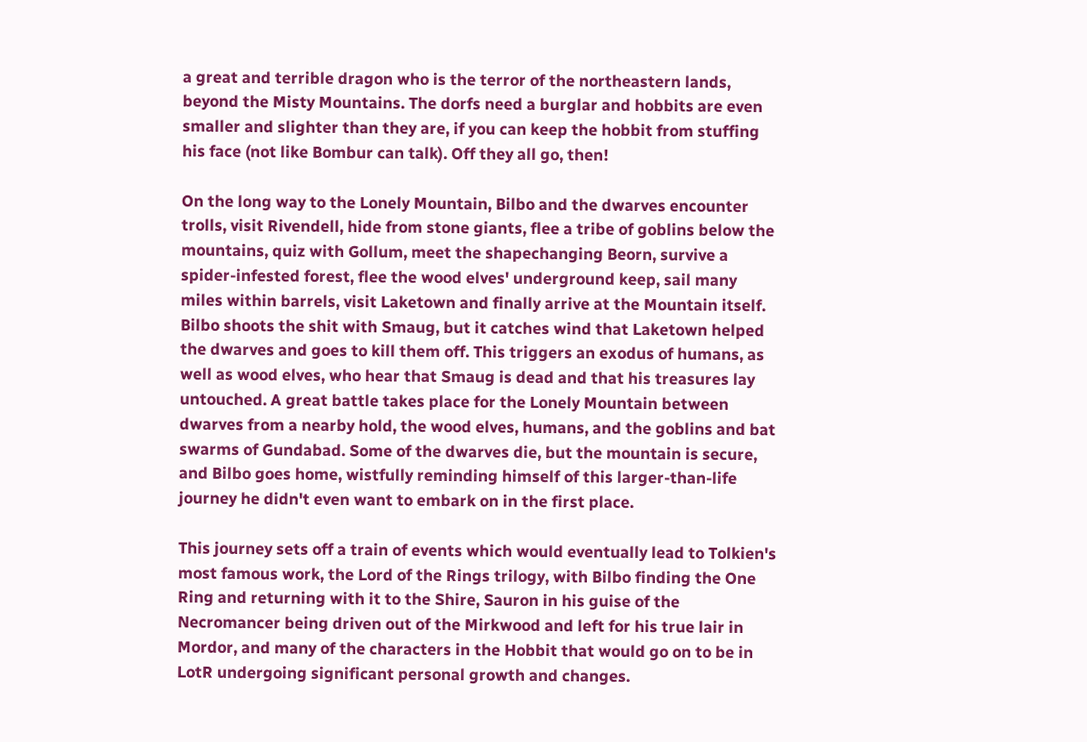a great and terrible dragon who is the terror of the northeastern lands, beyond the Misty Mountains. The dorfs need a burglar and hobbits are even smaller and slighter than they are, if you can keep the hobbit from stuffing his face (not like Bombur can talk). Off they all go, then!

On the long way to the Lonely Mountain, Bilbo and the dwarves encounter trolls, visit Rivendell, hide from stone giants, flee a tribe of goblins below the mountains, quiz with Gollum, meet the shapechanging Beorn, survive a spider-infested forest, flee the wood elves' underground keep, sail many miles within barrels, visit Laketown and finally arrive at the Mountain itself. Bilbo shoots the shit with Smaug, but it catches wind that Laketown helped the dwarves and goes to kill them off. This triggers an exodus of humans, as well as wood elves, who hear that Smaug is dead and that his treasures lay untouched. A great battle takes place for the Lonely Mountain between dwarves from a nearby hold, the wood elves, humans, and the goblins and bat swarms of Gundabad. Some of the dwarves die, but the mountain is secure, and Bilbo goes home, wistfully reminding himself of this larger-than-life journey he didn't even want to embark on in the first place.

This journey sets off a train of events which would eventually lead to Tolkien's most famous work, the Lord of the Rings trilogy, with Bilbo finding the One Ring and returning with it to the Shire, Sauron in his guise of the Necromancer being driven out of the Mirkwood and left for his true lair in Mordor, and many of the characters in the Hobbit that would go on to be in LotR undergoing significant personal growth and changes.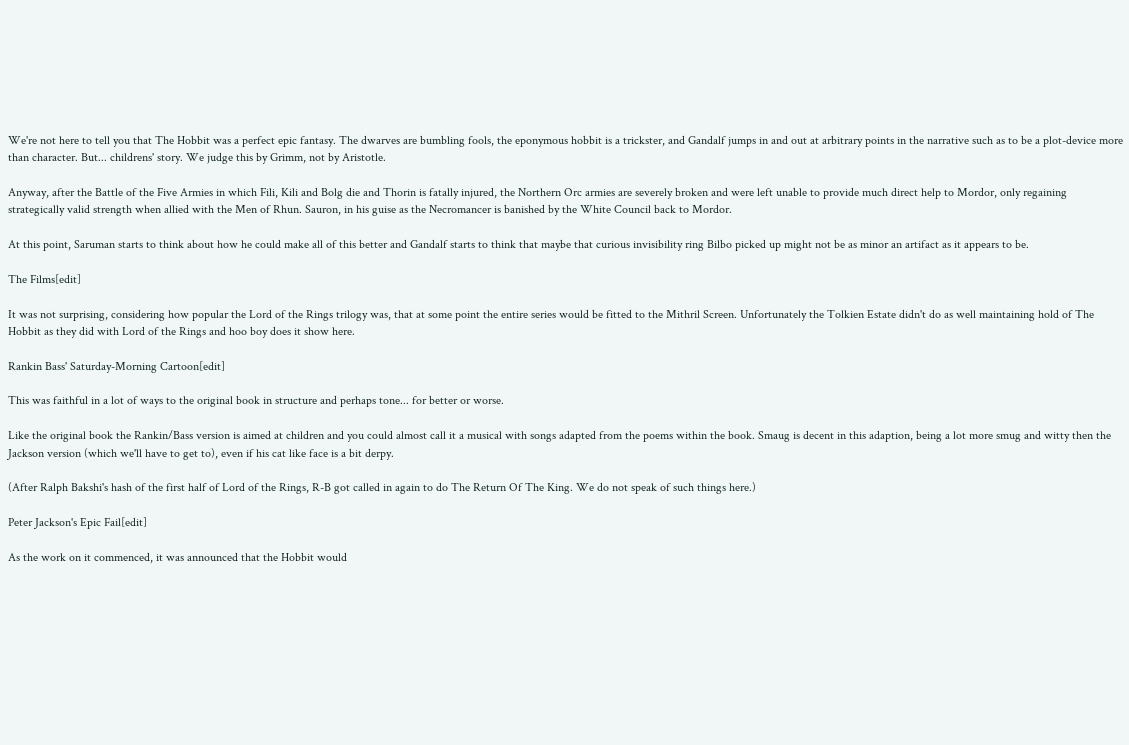We're not here to tell you that The Hobbit was a perfect epic fantasy. The dwarves are bumbling fools, the eponymous hobbit is a trickster, and Gandalf jumps in and out at arbitrary points in the narrative such as to be a plot-device more than character. But... childrens' story. We judge this by Grimm, not by Aristotle.

Anyway, after the Battle of the Five Armies in which Fili, Kili and Bolg die and Thorin is fatally injured, the Northern Orc armies are severely broken and were left unable to provide much direct help to Mordor, only regaining strategically valid strength when allied with the Men of Rhun. Sauron, in his guise as the Necromancer is banished by the White Council back to Mordor.

At this point, Saruman starts to think about how he could make all of this better and Gandalf starts to think that maybe that curious invisibility ring Bilbo picked up might not be as minor an artifact as it appears to be.

The Films[edit]

It was not surprising, considering how popular the Lord of the Rings trilogy was, that at some point the entire series would be fitted to the Mithril Screen. Unfortunately the Tolkien Estate didn't do as well maintaining hold of The Hobbit as they did with Lord of the Rings and hoo boy does it show here.

Rankin Bass' Saturday-Morning Cartoon[edit]

This was faithful in a lot of ways to the original book in structure and perhaps tone... for better or worse.

Like the original book the Rankin/Bass version is aimed at children and you could almost call it a musical with songs adapted from the poems within the book. Smaug is decent in this adaption, being a lot more smug and witty then the Jackson version (which we'll have to get to), even if his cat like face is a bit derpy.

(After Ralph Bakshi's hash of the first half of Lord of the Rings, R-B got called in again to do The Return Of The King. We do not speak of such things here.)

Peter Jackson's Epic Fail[edit]

As the work on it commenced, it was announced that the Hobbit would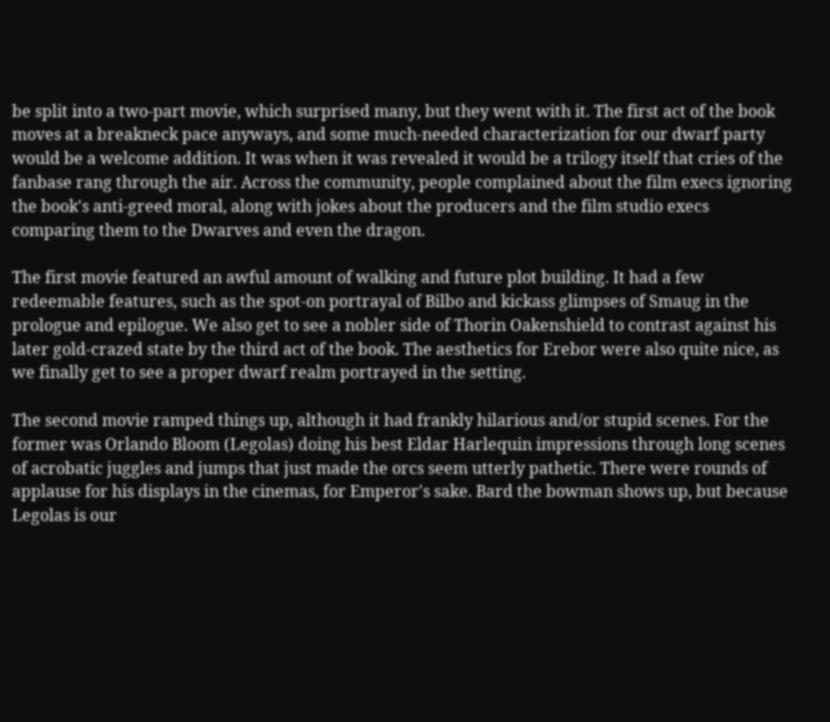be split into a two-part movie, which surprised many, but they went with it. The first act of the book moves at a breakneck pace anyways, and some much-needed characterization for our dwarf party would be a welcome addition. It was when it was revealed it would be a trilogy itself that cries of the fanbase rang through the air. Across the community, people complained about the film execs ignoring the book's anti-greed moral, along with jokes about the producers and the film studio execs comparing them to the Dwarves and even the dragon.

The first movie featured an awful amount of walking and future plot building. It had a few redeemable features, such as the spot-on portrayal of Bilbo and kickass glimpses of Smaug in the prologue and epilogue. We also get to see a nobler side of Thorin Oakenshield to contrast against his later gold-crazed state by the third act of the book. The aesthetics for Erebor were also quite nice, as we finally get to see a proper dwarf realm portrayed in the setting.

The second movie ramped things up, although it had frankly hilarious and/or stupid scenes. For the former was Orlando Bloom (Legolas) doing his best Eldar Harlequin impressions through long scenes of acrobatic juggles and jumps that just made the orcs seem utterly pathetic. There were rounds of applause for his displays in the cinemas, for Emperor's sake. Bard the bowman shows up, but because Legolas is our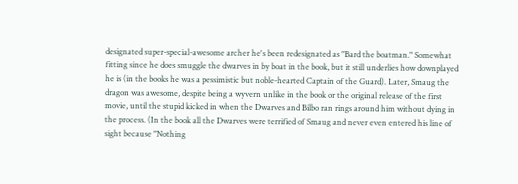designated super-special-awesome archer he's been redesignated as "Bard the boatman." Somewhat fitting since he does smuggle the dwarves in by boat in the book, but it still underlies how downplayed he is (in the books he was a pessimistic but noble-hearted Captain of the Guard). Later, Smaug the dragon was awesome, despite being a wyvern unlike in the book or the original release of the first movie, until the stupid kicked in when the Dwarves and Bilbo ran rings around him without dying in the process. (In the book all the Dwarves were terrified of Smaug and never even entered his line of sight because "Nothing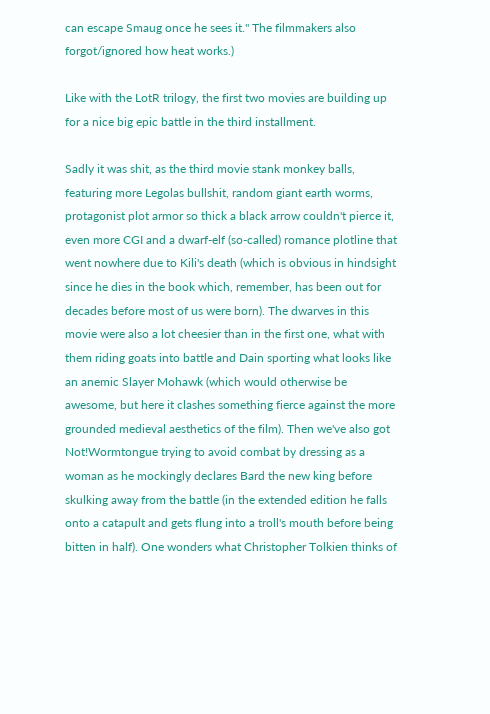can escape Smaug once he sees it." The filmmakers also forgot/ignored how heat works.)

Like with the LotR trilogy, the first two movies are building up for a nice big epic battle in the third installment.

Sadly it was shit, as the third movie stank monkey balls, featuring more Legolas bullshit, random giant earth worms, protagonist plot armor so thick a black arrow couldn't pierce it, even more CGI and a dwarf-elf (so-called) romance plotline that went nowhere due to Kili's death (which is obvious in hindsight since he dies in the book which, remember, has been out for decades before most of us were born). The dwarves in this movie were also a lot cheesier than in the first one, what with them riding goats into battle and Dain sporting what looks like an anemic Slayer Mohawk (which would otherwise be awesome, but here it clashes something fierce against the more grounded medieval aesthetics of the film). Then we've also got Not!Wormtongue trying to avoid combat by dressing as a woman as he mockingly declares Bard the new king before skulking away from the battle (in the extended edition he falls onto a catapult and gets flung into a troll's mouth before being bitten in half). One wonders what Christopher Tolkien thinks of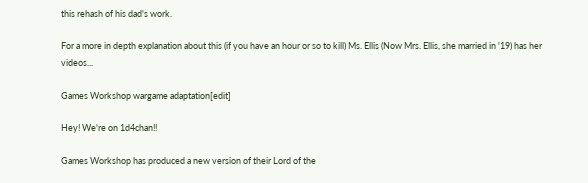this rehash of his dad's work.

For a more in depth explanation about this (if you have an hour or so to kill) Ms. Ellis (Now Mrs. Ellis, she married in '19) has her videos...

Games Workshop wargame adaptation[edit]

Hey! We're on 1d4chan!!

Games Workshop has produced a new version of their Lord of the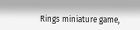Rings miniature game,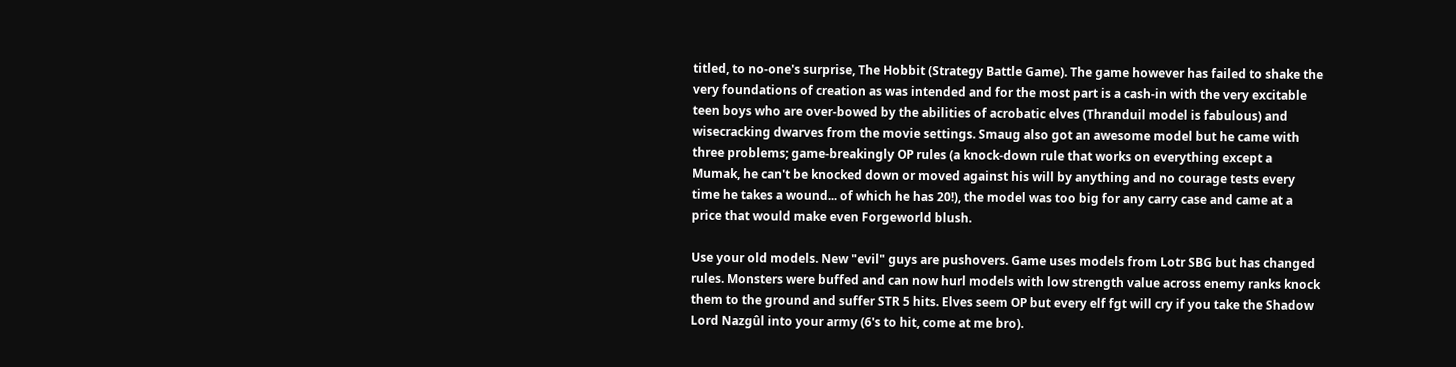titled, to no-one's surprise, The Hobbit (Strategy Battle Game). The game however has failed to shake the very foundations of creation as was intended and for the most part is a cash-in with the very excitable teen boys who are over-bowed by the abilities of acrobatic elves (Thranduil model is fabulous) and wisecracking dwarves from the movie settings. Smaug also got an awesome model but he came with three problems; game-breakingly OP rules (a knock-down rule that works on everything except a Mumak, he can't be knocked down or moved against his will by anything and no courage tests every time he takes a wound... of which he has 20!), the model was too big for any carry case and came at a price that would make even Forgeworld blush.

Use your old models. New "evil" guys are pushovers. Game uses models from Lotr SBG but has changed rules. Monsters were buffed and can now hurl models with low strength value across enemy ranks knock them to the ground and suffer STR 5 hits. Elves seem OP but every elf fgt will cry if you take the Shadow Lord Nazgûl into your army (6's to hit, come at me bro).